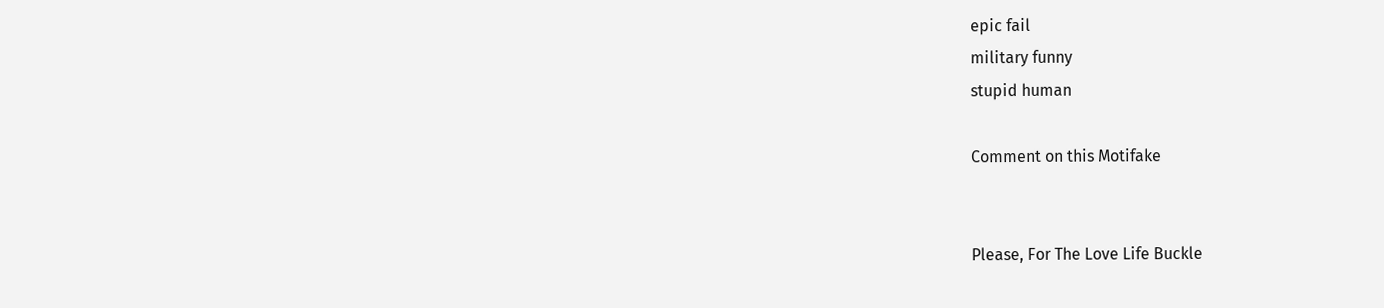epic fail
military funny
stupid human

Comment on this Motifake


Please, For The Love Life Buckle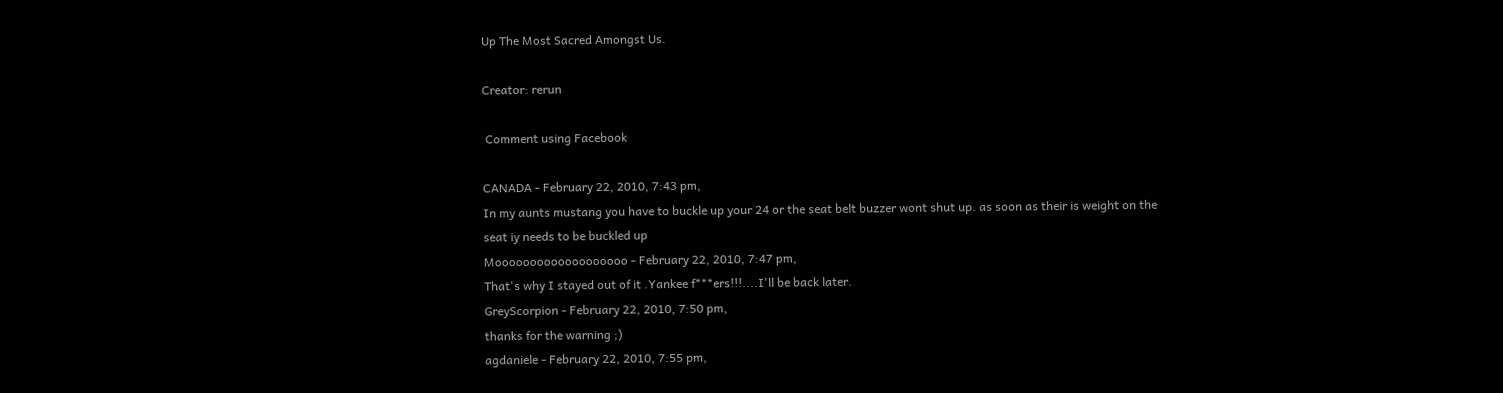Up The Most Sacred Amongst Us.

Creator: rerun

 Comment using Facebook

CANADA - February 22, 2010, 7:43 pm,
In my aunts mustang you have to buckle up your 24 or the seat belt buzzer wont shut up. as soon as their is weight on the seat iy needs to be buckled up
Mooooooooooooooooooo - February 22, 2010, 7:47 pm,
That's why I stayed out of it .Yankee f***ers!!!....I'll be back later.
GreyScorpion - February 22, 2010, 7:50 pm,
thanks for the warning ;)
agdaniele - February 22, 2010, 7:55 pm,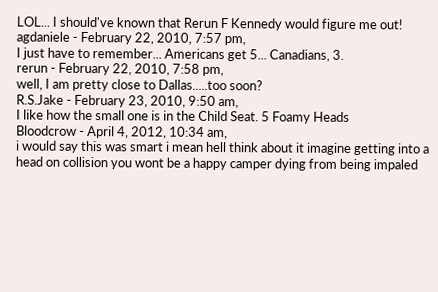LOL... I should've known that Rerun F Kennedy would figure me out!
agdaniele - February 22, 2010, 7:57 pm,
I just have to remember... Americans get 5... Canadians, 3.
rerun - February 22, 2010, 7:58 pm,
well, I am pretty close to Dallas.....too soon?
R.S.Jake - February 23, 2010, 9:50 am,
I like how the small one is in the Child Seat. 5 Foamy Heads
Bloodcrow - April 4, 2012, 10:34 am,
i would say this was smart i mean hell think about it imagine getting into a head on collision you wont be a happy camper dying from being impaled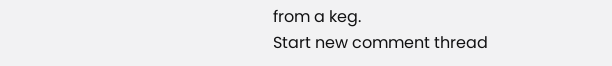from a keg.
Start new comment thread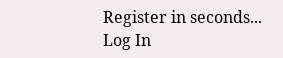Register in seconds...
Log In